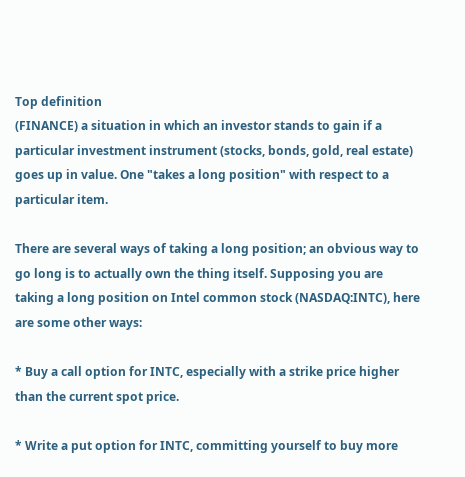Top definition
(FINANCE) a situation in which an investor stands to gain if a particular investment instrument (stocks, bonds, gold, real estate) goes up in value. One "takes a long position" with respect to a particular item.

There are several ways of taking a long position; an obvious way to go long is to actually own the thing itself. Supposing you are taking a long position on Intel common stock (NASDAQ:INTC), here are some other ways:

* Buy a call option for INTC, especially with a strike price higher than the current spot price.

* Write a put option for INTC, committing yourself to buy more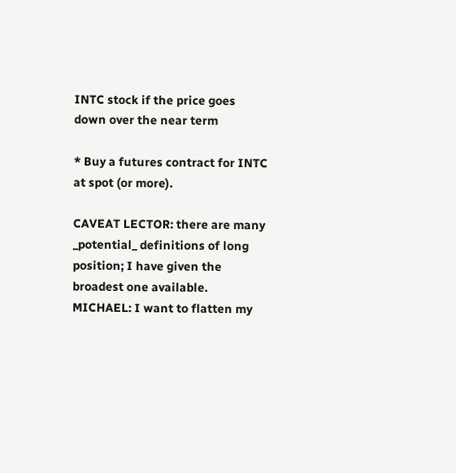INTC stock if the price goes down over the near term

* Buy a futures contract for INTC at spot (or more).

CAVEAT LECTOR: there are many _potential_ definitions of long position; I have given the broadest one available.
MICHAEL: I want to flatten my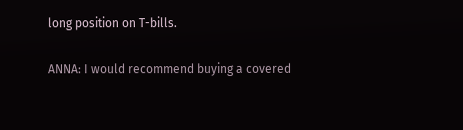long position on T-bills.

ANNA: I would recommend buying a covered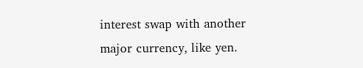interest swap with another major currency, like yen.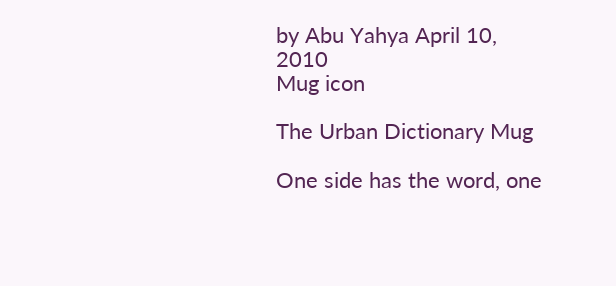by Abu Yahya April 10, 2010
Mug icon

The Urban Dictionary Mug

One side has the word, one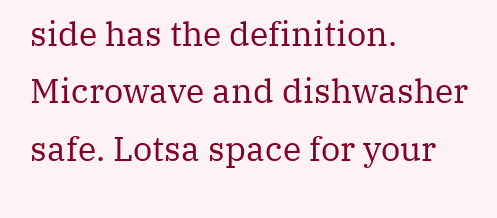side has the definition. Microwave and dishwasher safe. Lotsa space for your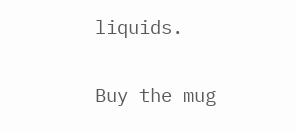liquids.

Buy the mug